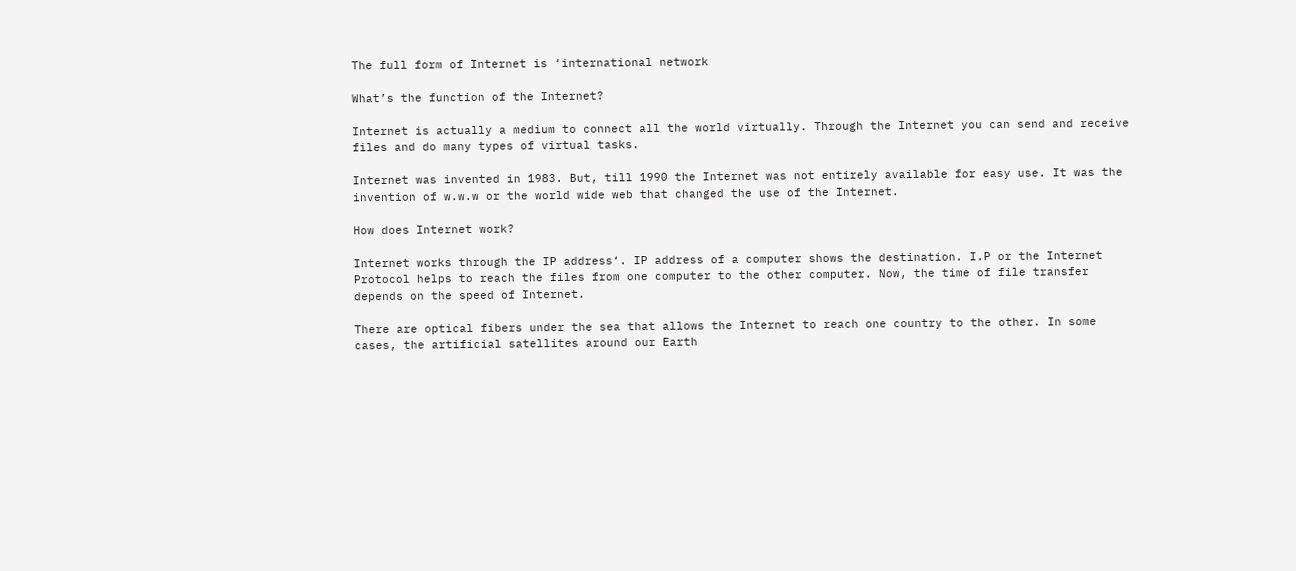The full form of Internet is ‘international network

What’s the function of the Internet?

Internet is actually a medium to connect all the world virtually. Through the Internet you can send and receive files and do many types of virtual tasks.

Internet was invented in 1983. But, till 1990 the Internet was not entirely available for easy use. It was the invention of w.w.w or the world wide web that changed the use of the Internet.

How does Internet work?

Internet works through the IP address‘. IP address of a computer shows the destination. I.P or the Internet Protocol helps to reach the files from one computer to the other computer. Now, the time of file transfer depends on the speed of Internet.

There are optical fibers under the sea that allows the Internet to reach one country to the other. In some cases, the artificial satellites around our Earth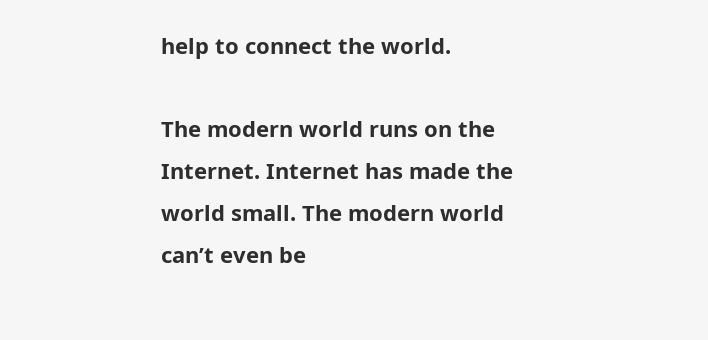help to connect the world.

The modern world runs on the Internet. Internet has made the world small. The modern world can’t even be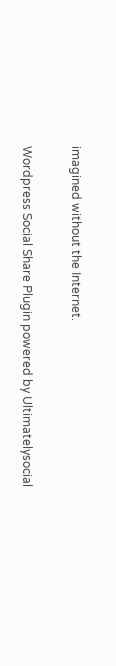imagined without the Internet.

Wordpress Social Share Plugin powered by Ultimatelysocial